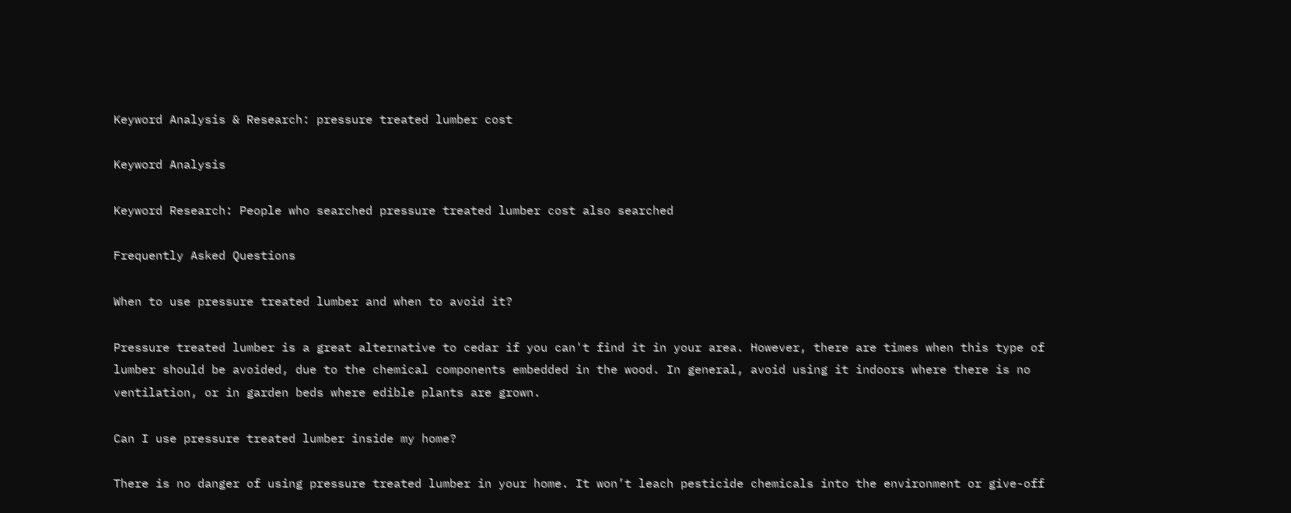Keyword Analysis & Research: pressure treated lumber cost

Keyword Analysis

Keyword Research: People who searched pressure treated lumber cost also searched

Frequently Asked Questions

When to use pressure treated lumber and when to avoid it?

Pressure treated lumber is a great alternative to cedar if you can't find it in your area. However, there are times when this type of lumber should be avoided, due to the chemical components embedded in the wood. In general, avoid using it indoors where there is no ventilation, or in garden beds where edible plants are grown.

Can I use pressure treated lumber inside my home?

There is no danger of using pressure treated lumber in your home. It won’t leach pesticide chemicals into the environment or give-off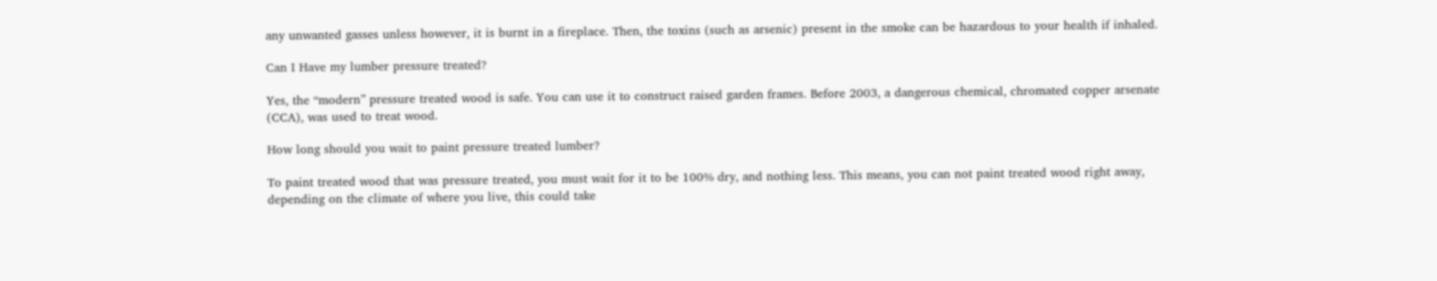any unwanted gasses unless however, it is burnt in a fireplace. Then, the toxins (such as arsenic) present in the smoke can be hazardous to your health if inhaled.

Can I Have my lumber pressure treated?

Yes, the “modern” pressure treated wood is safe. You can use it to construct raised garden frames. Before 2003, a dangerous chemical, chromated copper arsenate (CCA), was used to treat wood.

How long should you wait to paint pressure treated lumber?

To paint treated wood that was pressure treated, you must wait for it to be 100% dry, and nothing less. This means, you can not paint treated wood right away, depending on the climate of where you live, this could take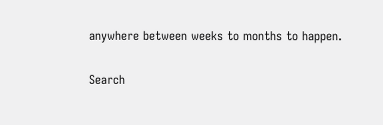anywhere between weeks to months to happen.

Search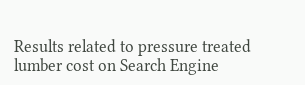Results related to pressure treated lumber cost on Search Engine